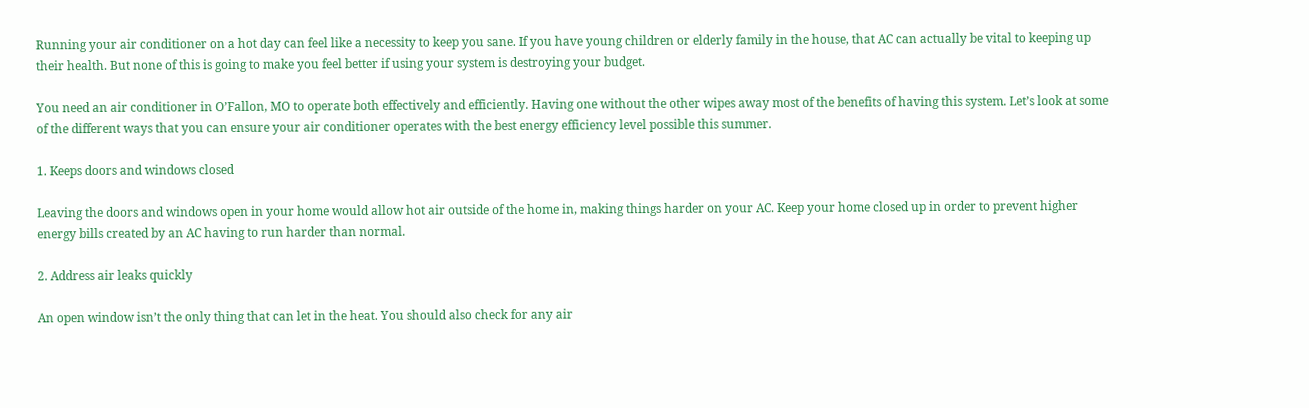Running your air conditioner on a hot day can feel like a necessity to keep you sane. If you have young children or elderly family in the house, that AC can actually be vital to keeping up their health. But none of this is going to make you feel better if using your system is destroying your budget.

You need an air conditioner in O’Fallon, MO to operate both effectively and efficiently. Having one without the other wipes away most of the benefits of having this system. Let’s look at some of the different ways that you can ensure your air conditioner operates with the best energy efficiency level possible this summer.

1. Keeps doors and windows closed

Leaving the doors and windows open in your home would allow hot air outside of the home in, making things harder on your AC. Keep your home closed up in order to prevent higher energy bills created by an AC having to run harder than normal.

2. Address air leaks quickly

An open window isn’t the only thing that can let in the heat. You should also check for any air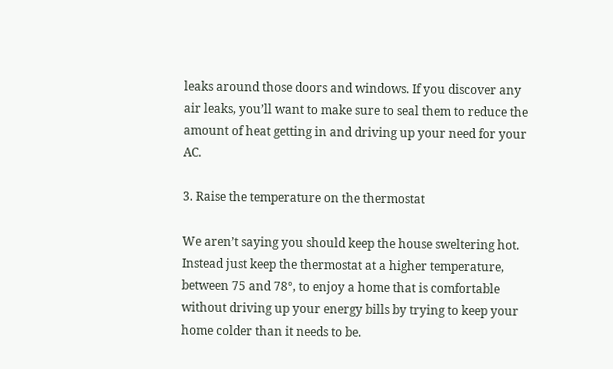leaks around those doors and windows. If you discover any air leaks, you’ll want to make sure to seal them to reduce the amount of heat getting in and driving up your need for your AC.

3. Raise the temperature on the thermostat

We aren’t saying you should keep the house sweltering hot. Instead just keep the thermostat at a higher temperature, between 75 and 78°, to enjoy a home that is comfortable without driving up your energy bills by trying to keep your home colder than it needs to be.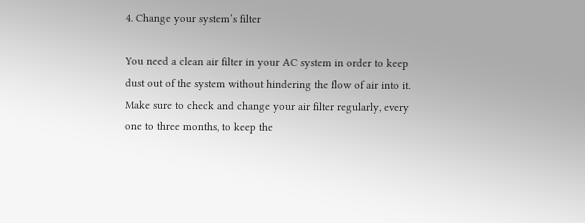4. Change your system’s filter

You need a clean air filter in your AC system in order to keep dust out of the system without hindering the flow of air into it. Make sure to check and change your air filter regularly, every one to three months, to keep the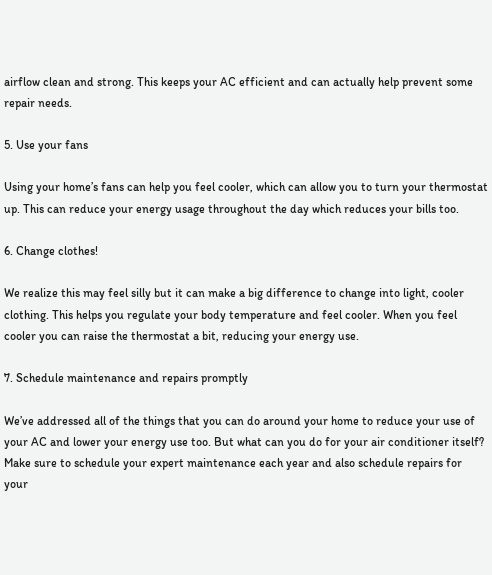airflow clean and strong. This keeps your AC efficient and can actually help prevent some repair needs.

5. Use your fans

Using your home’s fans can help you feel cooler, which can allow you to turn your thermostat up. This can reduce your energy usage throughout the day which reduces your bills too.

6. Change clothes!

We realize this may feel silly but it can make a big difference to change into light, cooler clothing. This helps you regulate your body temperature and feel cooler. When you feel cooler you can raise the thermostat a bit, reducing your energy use.

7. Schedule maintenance and repairs promptly

We’ve addressed all of the things that you can do around your home to reduce your use of your AC and lower your energy use too. But what can you do for your air conditioner itself? Make sure to schedule your expert maintenance each year and also schedule repairs for your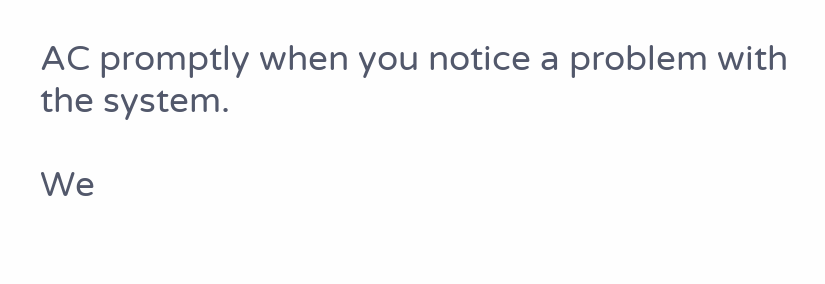AC promptly when you notice a problem with the system.

We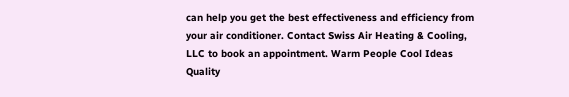can help you get the best effectiveness and efficiency from your air conditioner. Contact Swiss Air Heating & Cooling, LLC to book an appointment. Warm People Cool Ideas Quality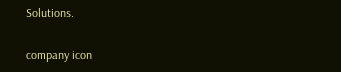Solutions.

company icon